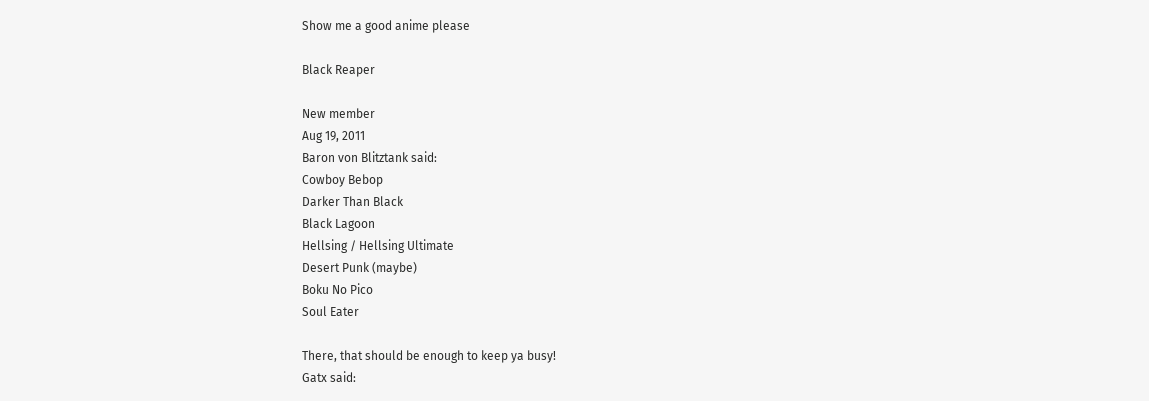Show me a good anime please

Black Reaper

New member
Aug 19, 2011
Baron von Blitztank said:
Cowboy Bebop
Darker Than Black
Black Lagoon
Hellsing / Hellsing Ultimate
Desert Punk (maybe)
Boku No Pico
Soul Eater

There, that should be enough to keep ya busy!
Gatx said: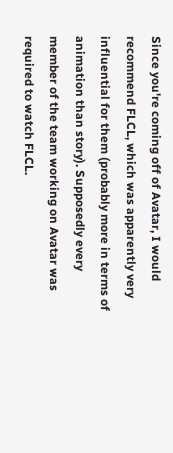Since you're coming off of Avatar, I would recommend FLCL, which was apparently very influential for them (probably more in terms of animation than story). Supposedly every member of the team working on Avatar was required to watch FLCL.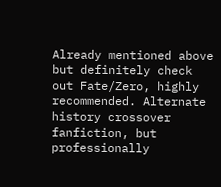Already mentioned above but definitely check out Fate/Zero, highly recommended. Alternate history crossover fanfiction, but professionally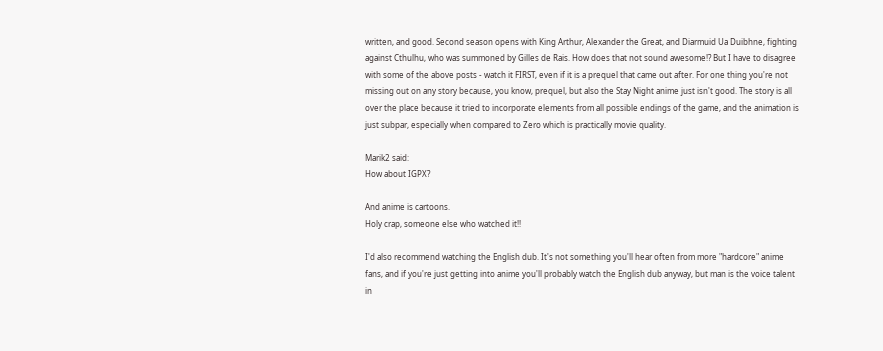written, and good. Second season opens with King Arthur, Alexander the Great, and Diarmuid Ua Duibhne, fighting against Cthulhu, who was summoned by Gilles de Rais. How does that not sound awesome!? But I have to disagree with some of the above posts - watch it FIRST, even if it is a prequel that came out after. For one thing you're not missing out on any story because, you know, prequel, but also the Stay Night anime just isn't good. The story is all over the place because it tried to incorporate elements from all possible endings of the game, and the animation is just subpar, especially when compared to Zero which is practically movie quality.

Marik2 said:
How about IGPX?

And anime is cartoons.
Holy crap, someone else who watched it!!

I'd also recommend watching the English dub. It's not something you'll hear often from more "hardcore" anime fans, and if you're just getting into anime you'll probably watch the English dub anyway, but man is the voice talent in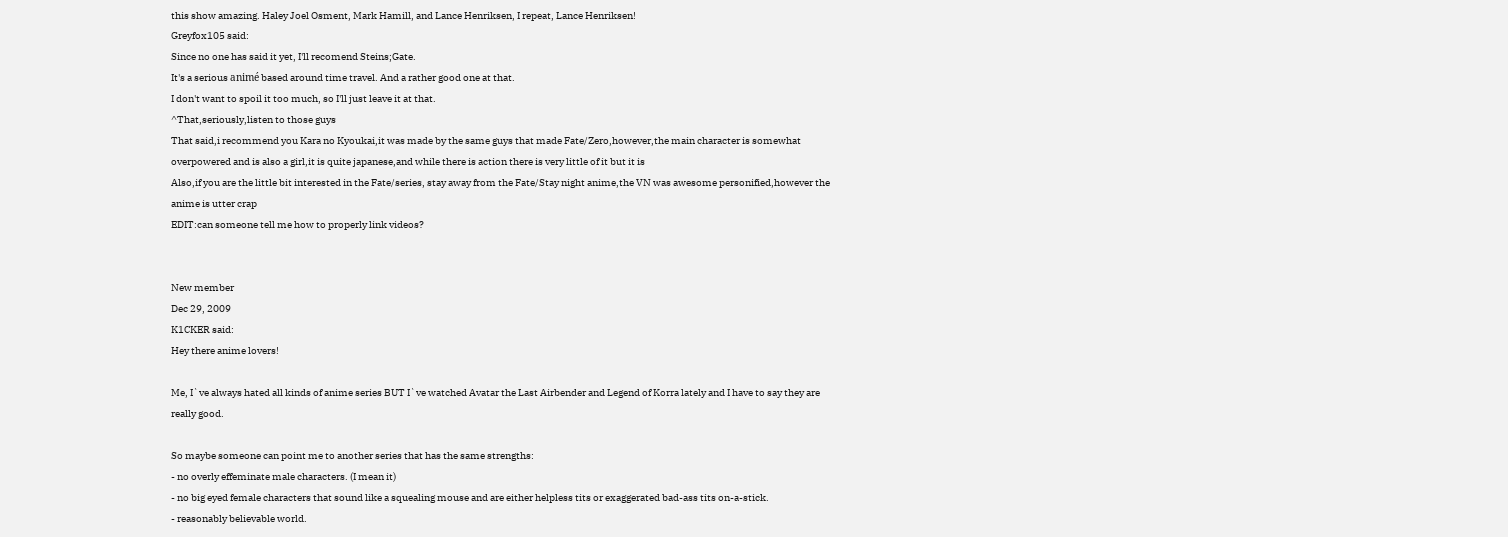this show amazing. Haley Joel Osment, Mark Hamill, and Lance Henriksen, I repeat, Lance Henriksen!
Greyfox105 said:
Since no one has said it yet, I'll recomend Steins;Gate.
It's a serious animé based around time travel. And a rather good one at that.
I don't want to spoil it too much, so I'll just leave it at that.
^That,seriously,listen to those guys
That said,i recommend you Kara no Kyoukai,it was made by the same guys that made Fate/Zero,however,the main character is somewhat overpowered and is also a girl,it is quite japanese,and while there is action there is very little of it but it is
Also,if you are the little bit interested in the Fate/series, stay away from the Fate/Stay night anime,the VN was awesome personified,however the anime is utter crap
EDIT:can someone tell me how to properly link videos?


New member
Dec 29, 2009
K1CKER said:
Hey there anime lovers!

Me, I`ve always hated all kinds of anime series BUT I`ve watched Avatar the Last Airbender and Legend of Korra lately and I have to say they are really good.

So maybe someone can point me to another series that has the same strengths:
- no overly effeminate male characters. (I mean it)
- no big eyed female characters that sound like a squealing mouse and are either helpless tits or exaggerated bad-ass tits on-a-stick.
- reasonably believable world.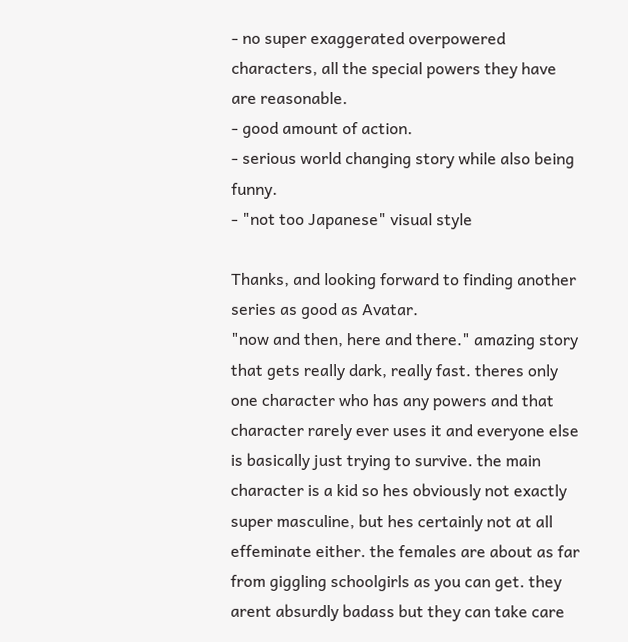- no super exaggerated overpowered characters, all the special powers they have are reasonable.
- good amount of action.
- serious world changing story while also being funny.
- "not too Japanese" visual style

Thanks, and looking forward to finding another series as good as Avatar.
"now and then, here and there." amazing story that gets really dark, really fast. theres only one character who has any powers and that character rarely ever uses it and everyone else is basically just trying to survive. the main character is a kid so hes obviously not exactly super masculine, but hes certainly not at all effeminate either. the females are about as far from giggling schoolgirls as you can get. they arent absurdly badass but they can take care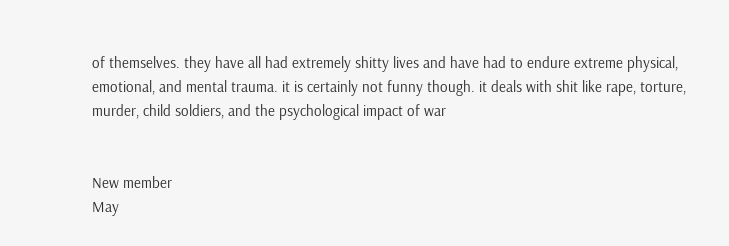of themselves. they have all had extremely shitty lives and have had to endure extreme physical, emotional, and mental trauma. it is certainly not funny though. it deals with shit like rape, torture, murder, child soldiers, and the psychological impact of war


New member
May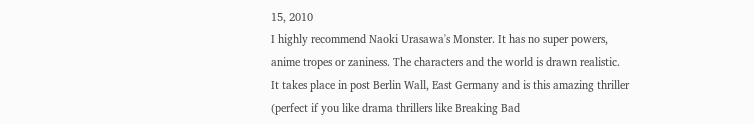15, 2010
I highly recommend Naoki Urasawa's Monster. It has no super powers, anime tropes or zaniness. The characters and the world is drawn realistic. It takes place in post Berlin Wall, East Germany and is this amazing thriller (perfect if you like drama thrillers like Breaking Bad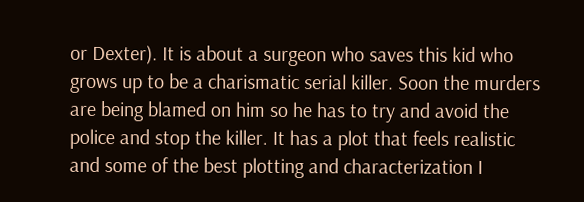or Dexter). It is about a surgeon who saves this kid who grows up to be a charismatic serial killer. Soon the murders are being blamed on him so he has to try and avoid the police and stop the killer. It has a plot that feels realistic and some of the best plotting and characterization I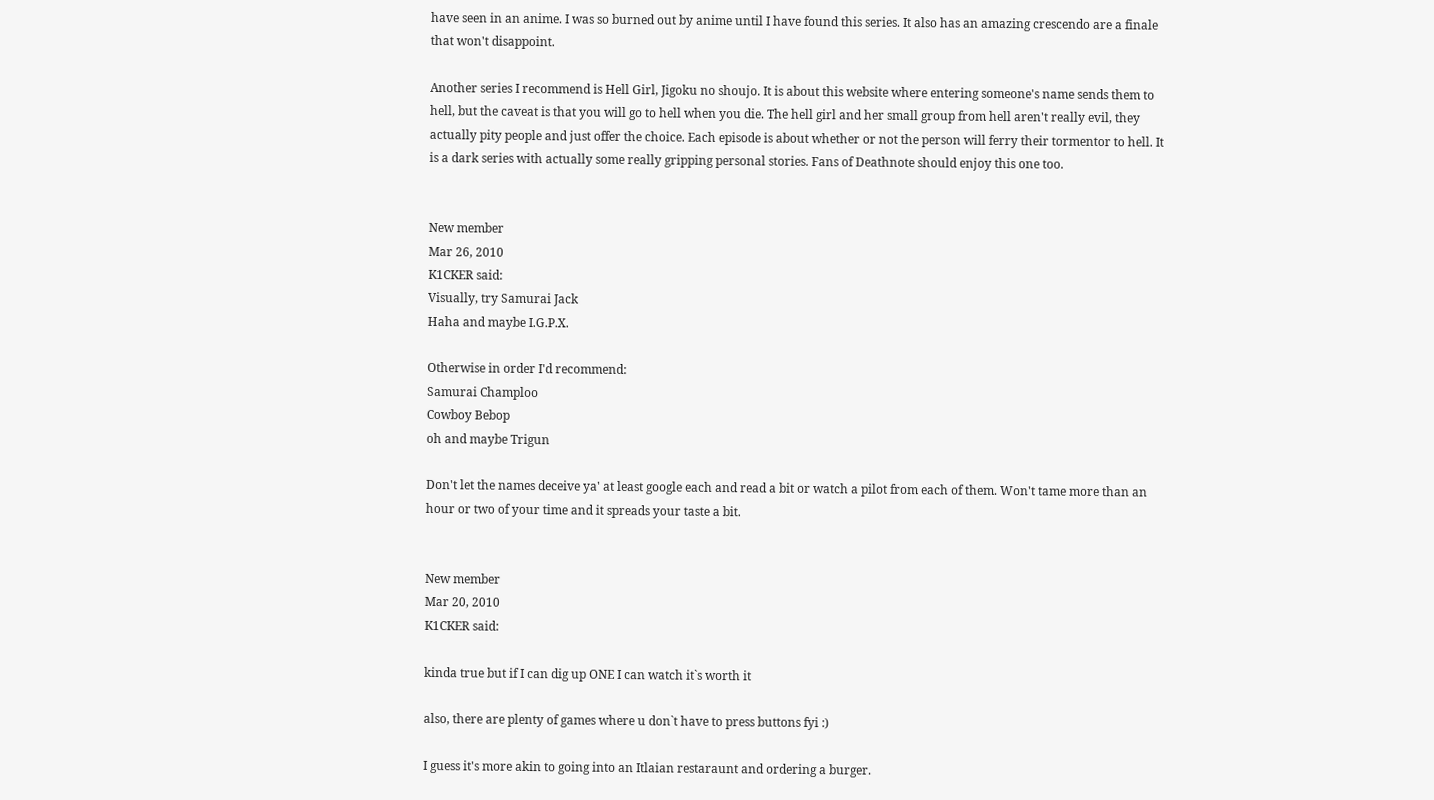have seen in an anime. I was so burned out by anime until I have found this series. It also has an amazing crescendo are a finale that won't disappoint.

Another series I recommend is Hell Girl, Jigoku no shoujo. It is about this website where entering someone's name sends them to hell, but the caveat is that you will go to hell when you die. The hell girl and her small group from hell aren't really evil, they actually pity people and just offer the choice. Each episode is about whether or not the person will ferry their tormentor to hell. It is a dark series with actually some really gripping personal stories. Fans of Deathnote should enjoy this one too.


New member
Mar 26, 2010
K1CKER said:
Visually, try Samurai Jack
Haha and maybe I.G.P.X.

Otherwise in order I'd recommend:
Samurai Champloo
Cowboy Bebop
oh and maybe Trigun

Don't let the names deceive ya' at least google each and read a bit or watch a pilot from each of them. Won't tame more than an hour or two of your time and it spreads your taste a bit.


New member
Mar 20, 2010
K1CKER said:

kinda true but if I can dig up ONE I can watch it`s worth it

also, there are plenty of games where u don`t have to press buttons fyi :)

I guess it's more akin to going into an Itlaian restaraunt and ordering a burger.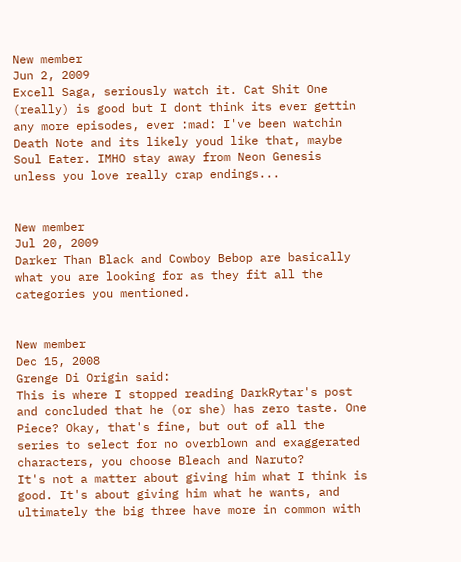New member
Jun 2, 2009
Excell Saga, seriously watch it. Cat Shit One (really) is good but I dont think its ever gettin any more episodes, ever :mad: I've been watchin Death Note and its likely youd like that, maybe Soul Eater. IMHO stay away from Neon Genesis unless you love really crap endings...


New member
Jul 20, 2009
Darker Than Black and Cowboy Bebop are basically what you are looking for as they fit all the categories you mentioned.


New member
Dec 15, 2008
Grenge Di Origin said:
This is where I stopped reading DarkRytar's post and concluded that he (or she) has zero taste. One Piece? Okay, that's fine, but out of all the series to select for no overblown and exaggerated characters, you choose Bleach and Naruto?
It's not a matter about giving him what I think is good. It's about giving him what he wants, and ultimately the big three have more in common with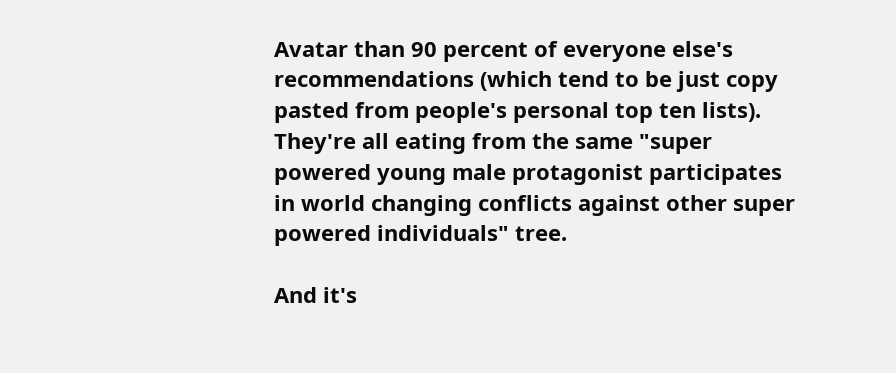Avatar than 90 percent of everyone else's recommendations (which tend to be just copy pasted from people's personal top ten lists). They're all eating from the same "super powered young male protagonist participates in world changing conflicts against other super powered individuals" tree.

And it's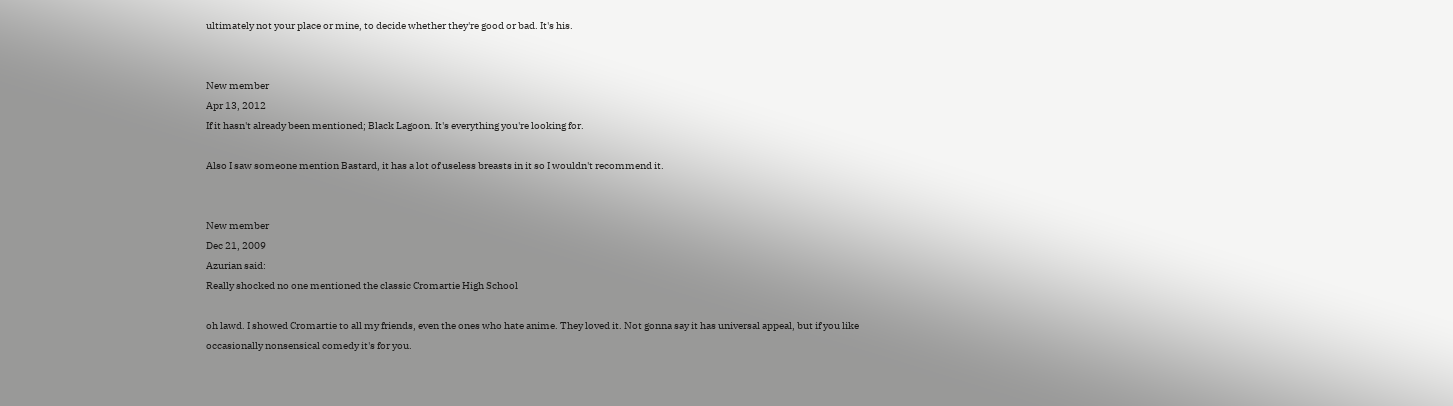ultimately not your place or mine, to decide whether they're good or bad. It's his.


New member
Apr 13, 2012
If it hasn't already been mentioned; Black Lagoon. It's everything you're looking for.

Also I saw someone mention Bastard, it has a lot of useless breasts in it so I wouldn't recommend it.


New member
Dec 21, 2009
Azurian said:
Really shocked no one mentioned the classic Cromartie High School

oh lawd. I showed Cromartie to all my friends, even the ones who hate anime. They loved it. Not gonna say it has universal appeal, but if you like occasionally nonsensical comedy it's for you.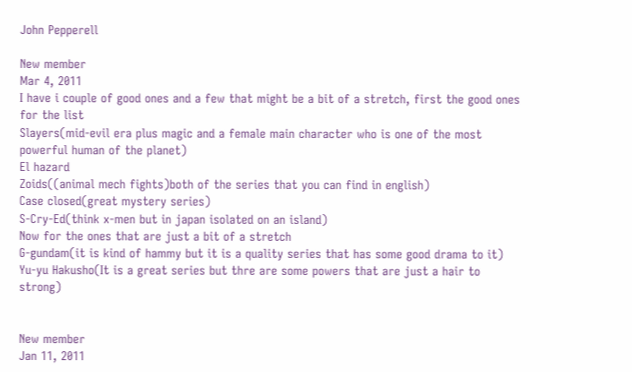John Pepperell

New member
Mar 4, 2011
I have i couple of good ones and a few that might be a bit of a stretch, first the good ones for the list
Slayers(mid-evil era plus magic and a female main character who is one of the most powerful human of the planet)
El hazard
Zoids((animal mech fights)both of the series that you can find in english)
Case closed(great mystery series)
S-Cry-Ed(think x-men but in japan isolated on an island)
Now for the ones that are just a bit of a stretch
G-gundam(it is kind of hammy but it is a quality series that has some good drama to it)
Yu-yu Hakusho(It is a great series but thre are some powers that are just a hair to strong)


New member
Jan 11, 2011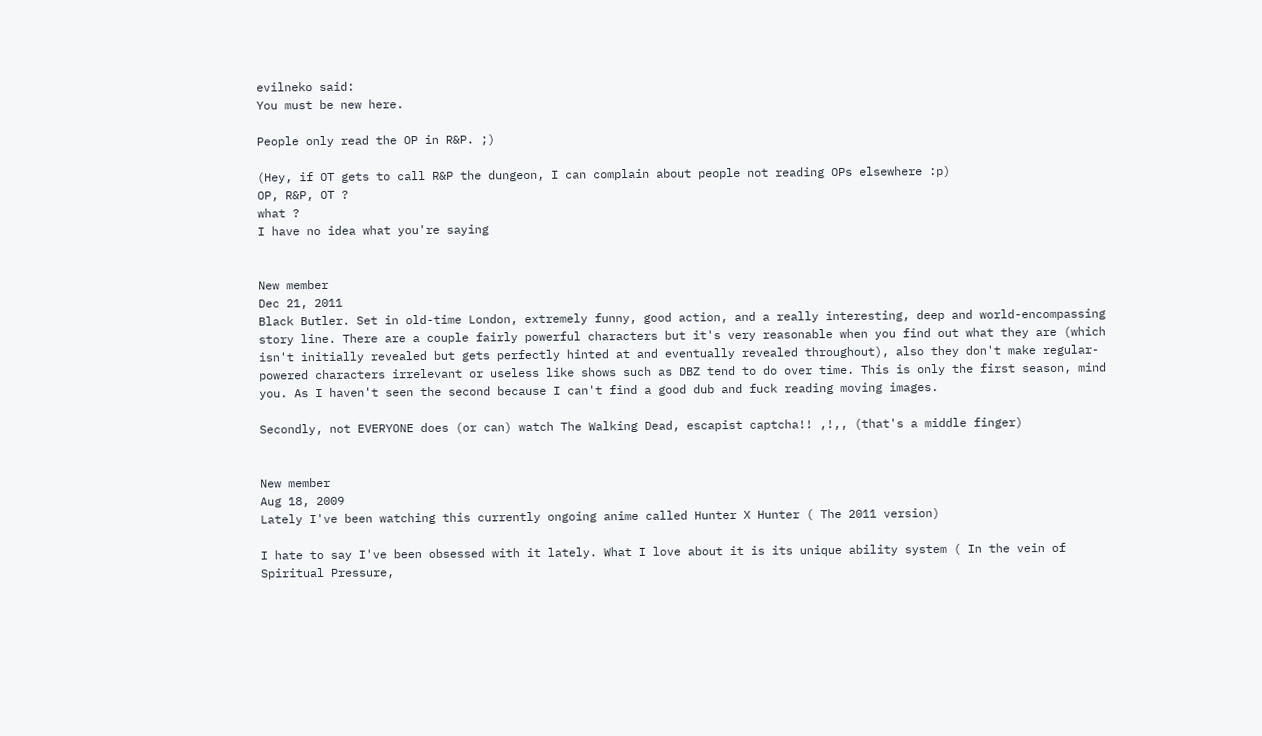evilneko said:
You must be new here.

People only read the OP in R&P. ;)

(Hey, if OT gets to call R&P the dungeon, I can complain about people not reading OPs elsewhere :p)
OP, R&P, OT ?
what ?
I have no idea what you're saying


New member
Dec 21, 2011
Black Butler. Set in old-time London, extremely funny, good action, and a really interesting, deep and world-encompassing story line. There are a couple fairly powerful characters but it's very reasonable when you find out what they are (which isn't initially revealed but gets perfectly hinted at and eventually revealed throughout), also they don't make regular-powered characters irrelevant or useless like shows such as DBZ tend to do over time. This is only the first season, mind you. As I haven't seen the second because I can't find a good dub and fuck reading moving images.

Secondly, not EVERYONE does (or can) watch The Walking Dead, escapist captcha!! ,!,, (that's a middle finger)


New member
Aug 18, 2009
Lately I've been watching this currently ongoing anime called Hunter X Hunter ( The 2011 version)

I hate to say I've been obsessed with it lately. What I love about it is its unique ability system ( In the vein of Spiritual Pressure,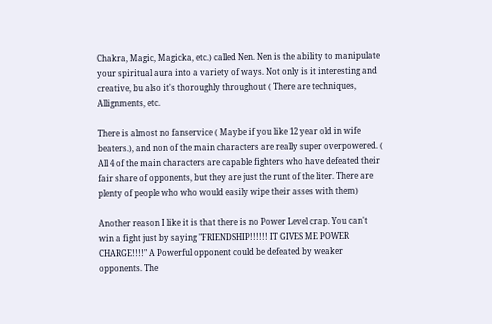Chakra, Magic, Magicka, etc.) called Nen. Nen is the ability to manipulate your spiritual aura into a variety of ways. Not only is it interesting and creative, bu also it's thoroughly throughout ( There are techniques, Allignments, etc.

There is almost no fanservice ( Maybe if you like 12 year old in wife beaters.), and non of the main characters are really super overpowered. ( All 4 of the main characters are capable fighters who have defeated their fair share of opponents, but they are just the runt of the liter. There are plenty of people who who would easily wipe their asses with them)

Another reason I like it is that there is no Power Level crap. You can't win a fight just by saying "FRIENDSHIP!!!!!! IT GIVES ME POWER CHARGE!!!!" A Powerful opponent could be defeated by weaker opponents. The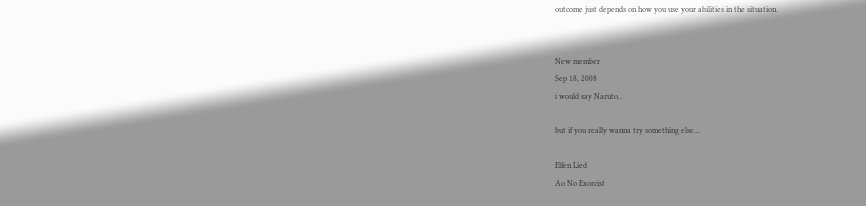outcome just depends on how you use your abilities in the situation.


New member
Sep 18, 2008
i would say Naruto..

but if you really wanna try something else...

Elfen Lied
Ao No Exorcist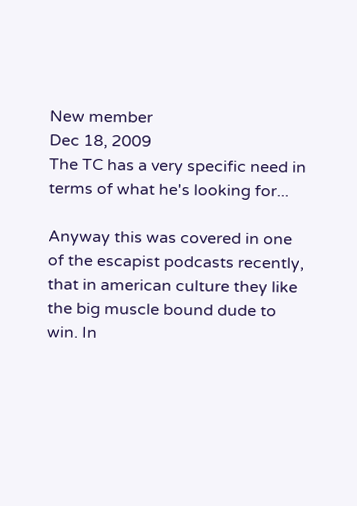New member
Dec 18, 2009
The TC has a very specific need in terms of what he's looking for...

Anyway this was covered in one of the escapist podcasts recently, that in american culture they like the big muscle bound dude to win. In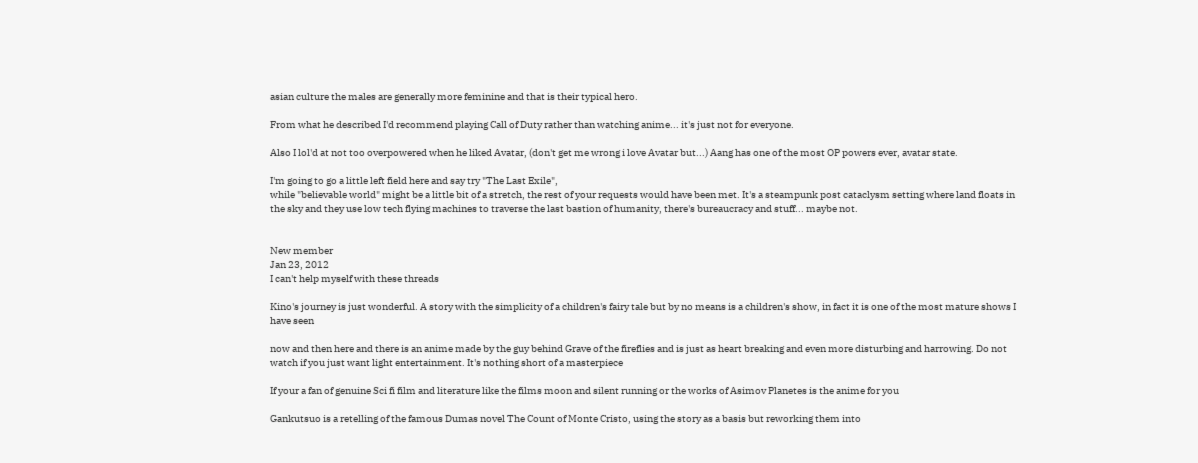asian culture the males are generally more feminine and that is their typical hero.

From what he described I'd recommend playing Call of Duty rather than watching anime... it's just not for everyone.

Also I lol'd at not too overpowered when he liked Avatar, (don't get me wrong i love Avatar but...) Aang has one of the most OP powers ever, avatar state.

I'm going to go a little left field here and say try "The Last Exile",
while "believable world" might be a little bit of a stretch, the rest of your requests would have been met. It's a steampunk post cataclysm setting where land floats in the sky and they use low tech flying machines to traverse the last bastion of humanity, there's bureaucracy and stuff... maybe not.


New member
Jan 23, 2012
I can't help myself with these threads

Kino's journey is just wonderful. A story with the simplicity of a children's fairy tale but by no means is a children's show, in fact it is one of the most mature shows I have seen

now and then here and there is an anime made by the guy behind Grave of the fireflies and is just as heart breaking and even more disturbing and harrowing. Do not watch if you just want light entertainment. It's nothing short of a masterpiece

If your a fan of genuine Sci fi film and literature like the films moon and silent running or the works of Asimov Planetes is the anime for you

Gankutsuo is a retelling of the famous Dumas novel The Count of Monte Cristo, using the story as a basis but reworking them into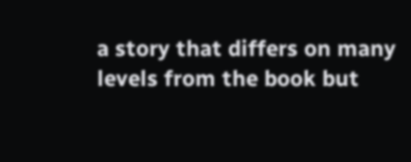a story that differs on many levels from the book but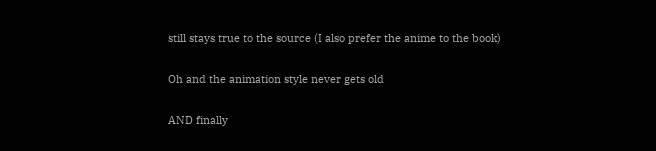still stays true to the source (I also prefer the anime to the book)

Oh and the animation style never gets old

AND finally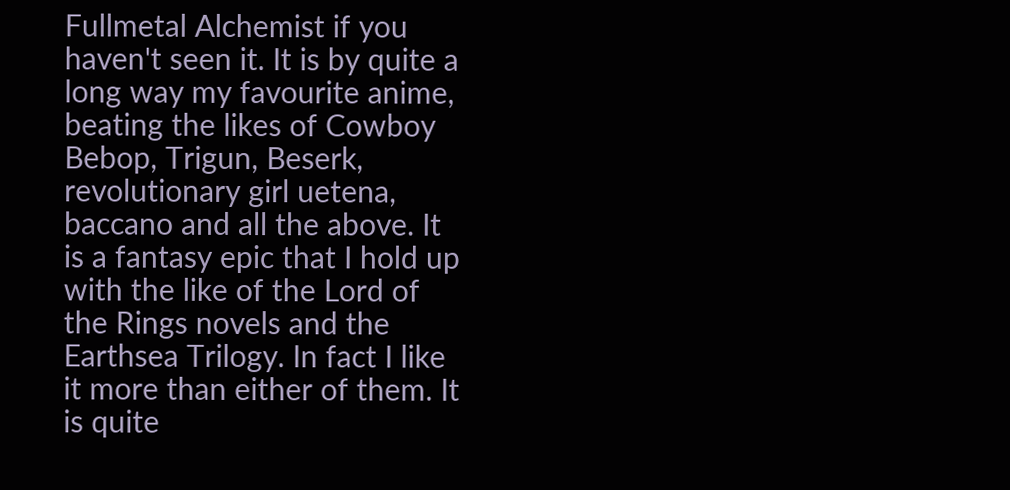Fullmetal Alchemist if you haven't seen it. It is by quite a long way my favourite anime, beating the likes of Cowboy Bebop, Trigun, Beserk, revolutionary girl uetena, baccano and all the above. It is a fantasy epic that I hold up with the like of the Lord of the Rings novels and the Earthsea Trilogy. In fact I like it more than either of them. It is quite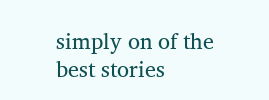simply on of the best stories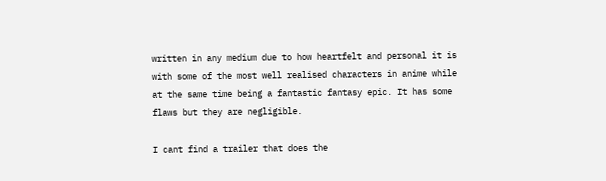written in any medium due to how heartfelt and personal it is with some of the most well realised characters in anime while at the same time being a fantastic fantasy epic. It has some flaws but they are negligible.

I cant find a trailer that does the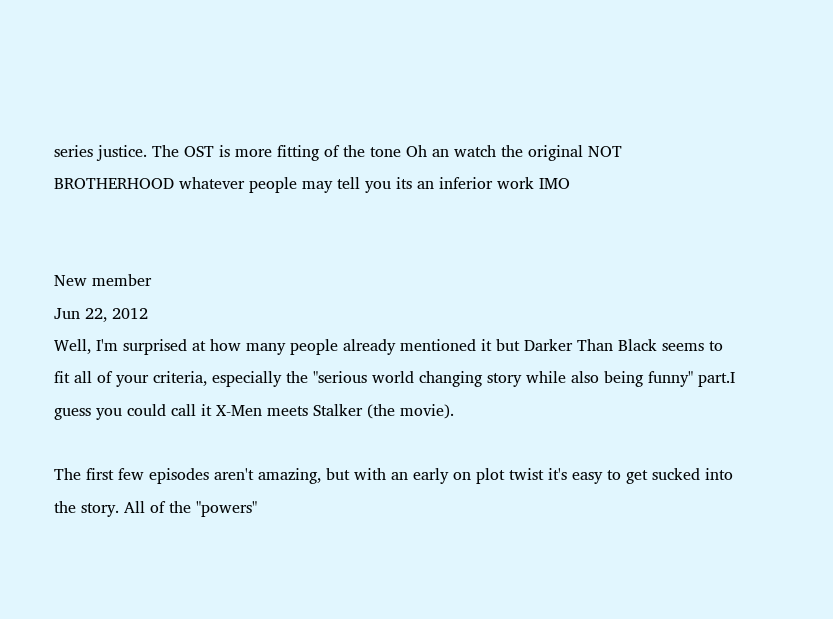series justice. The OST is more fitting of the tone Oh an watch the original NOT BROTHERHOOD whatever people may tell you its an inferior work IMO


New member
Jun 22, 2012
Well, I'm surprised at how many people already mentioned it but Darker Than Black seems to fit all of your criteria, especially the "serious world changing story while also being funny" part.I guess you could call it X-Men meets Stalker (the movie).

The first few episodes aren't amazing, but with an early on plot twist it's easy to get sucked into the story. All of the "powers"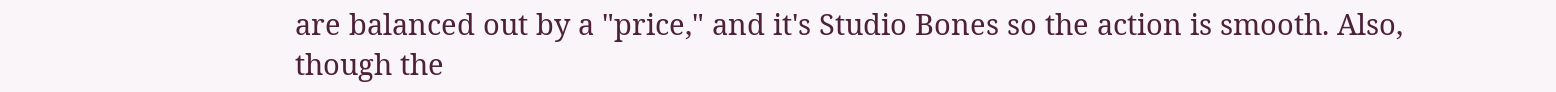are balanced out by a "price," and it's Studio Bones so the action is smooth. Also, though the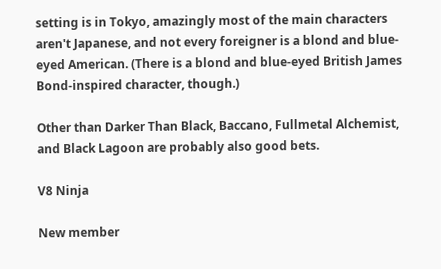setting is in Tokyo, amazingly most of the main characters aren't Japanese, and not every foreigner is a blond and blue-eyed American. (There is a blond and blue-eyed British James Bond-inspired character, though.)

Other than Darker Than Black, Baccano, Fullmetal Alchemist, and Black Lagoon are probably also good bets.

V8 Ninja

New member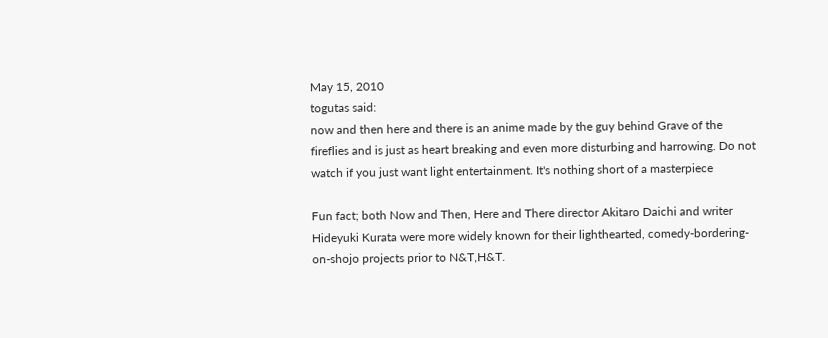May 15, 2010
togutas said:
now and then here and there is an anime made by the guy behind Grave of the fireflies and is just as heart breaking and even more disturbing and harrowing. Do not watch if you just want light entertainment. It's nothing short of a masterpiece

Fun fact; both Now and Then, Here and There director Akitaro Daichi and writer Hideyuki Kurata were more widely known for their lighthearted, comedy-bordering-on-shojo projects prior to N&T,H&T.